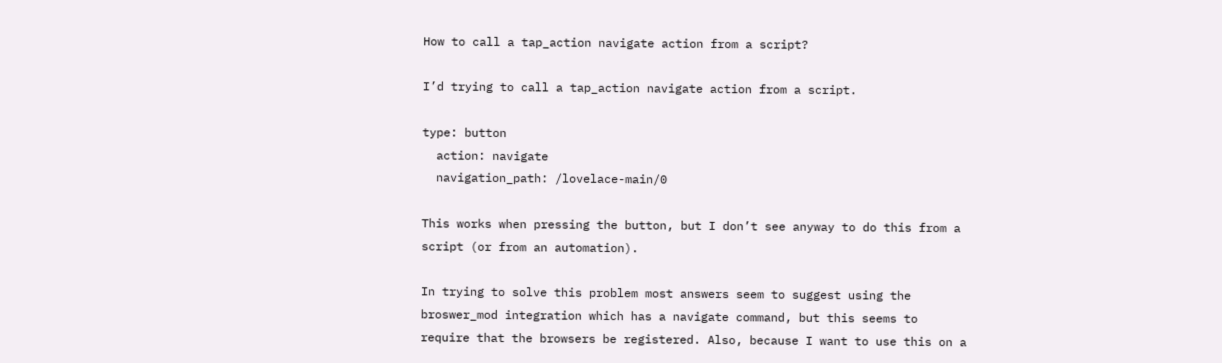How to call a tap_action navigate action from a script?

I’d trying to call a tap_action navigate action from a script.

type: button
  action: navigate
  navigation_path: /lovelace-main/0

This works when pressing the button, but I don’t see anyway to do this from a script (or from an automation).

In trying to solve this problem most answers seem to suggest using the broswer_mod integration which has a navigate command, but this seems to require that the browsers be registered. Also, because I want to use this on a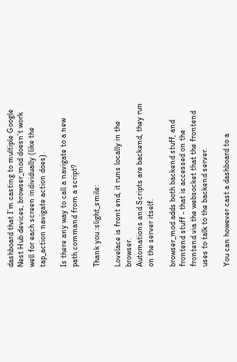dashboard that I’m casting to multiple Google Nest Hub devices, browser_mod doesn’t work well for each screen individually (like the tap_action navigate action does).

Is there any way to call a navigate to a new path command from a script?

Thank you :slight_smile:

Lovelace is front end, it runs locally in the browser.
Automations and Scripts are backend, they run on the server itself.

browser_mod adds both backend stuff, and frontend stuff - that is accessed on the frontend via the websocket that the frontend uses to talk to the backend server.

You can however cast a dashboard to a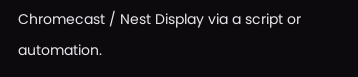Chromecast / Nest Display via a script or automation.